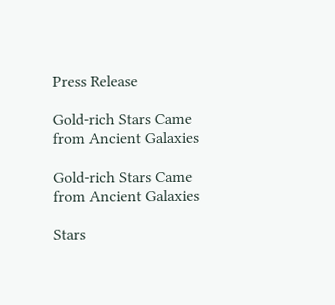Press Release

Gold-rich Stars Came from Ancient Galaxies

Gold-rich Stars Came from Ancient Galaxies

Stars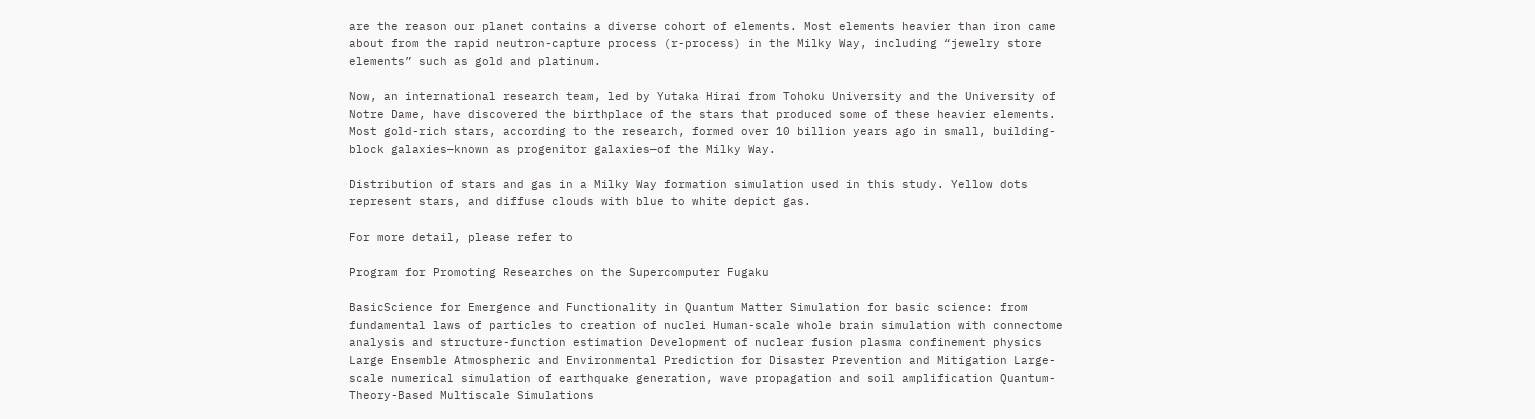are the reason our planet contains a diverse cohort of elements. Most elements heavier than iron came about from the rapid neutron-capture process (r-process) in the Milky Way, including “jewelry store elements” such as gold and platinum.

Now, an international research team, led by Yutaka Hirai from Tohoku University and the University of Notre Dame, have discovered the birthplace of the stars that produced some of these heavier elements. Most gold-rich stars, according to the research, formed over 10 billion years ago in small, building-block galaxies—known as progenitor galaxies—of the Milky Way.

Distribution of stars and gas in a Milky Way formation simulation used in this study. Yellow dots represent stars, and diffuse clouds with blue to white depict gas.

For more detail, please refer to

Program for Promoting Researches on the Supercomputer Fugaku

BasicScience for Emergence and Functionality in Quantum Matter Simulation for basic science: from fundamental laws of particles to creation of nuclei Human-scale whole brain simulation with connectome analysis and structure-function estimation Development of nuclear fusion plasma confinement physics Large Ensemble Atmospheric and Environmental Prediction for Disaster Prevention and Mitigation Large-scale numerical simulation of earthquake generation, wave propagation and soil amplification Quantum-Theory-Based Multiscale Simulations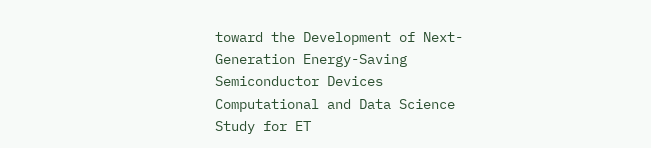toward the Development of Next-Generation Energy-Saving Semiconductor Devices Computational and Data Science Study for ET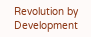Revolution by Development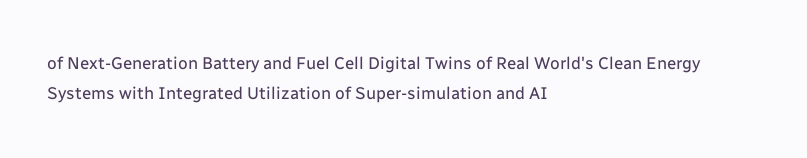of Next-Generation Battery and Fuel Cell Digital Twins of Real World's Clean Energy Systems with Integrated Utilization of Super-simulation and AI